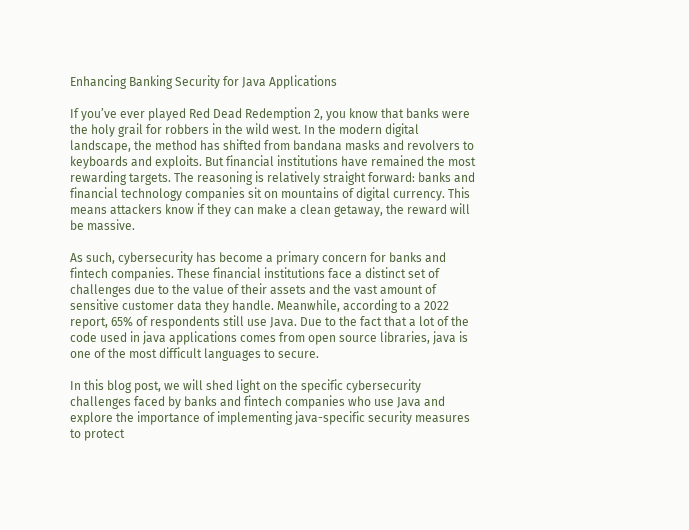Enhancing Banking Security for Java Applications

If you’ve ever played Red Dead Redemption 2, you know that banks were the holy grail for robbers in the wild west. In the modern digital landscape, the method has shifted from bandana masks and revolvers to keyboards and exploits. But financial institutions have remained the most rewarding targets. The reasoning is relatively straight forward: banks and financial technology companies sit on mountains of digital currency. This means attackers know if they can make a clean getaway, the reward will be massive.

As such, cybersecurity has become a primary concern for banks and fintech companies. These financial institutions face a distinct set of challenges due to the value of their assets and the vast amount of sensitive customer data they handle. Meanwhile, according to a 2022 report, 65% of respondents still use Java. Due to the fact that a lot of the code used in java applications comes from open source libraries, java is one of the most difficult languages to secure.

In this blog post, we will shed light on the specific cybersecurity challenges faced by banks and fintech companies who use Java and explore the importance of implementing java-specific security measures to protect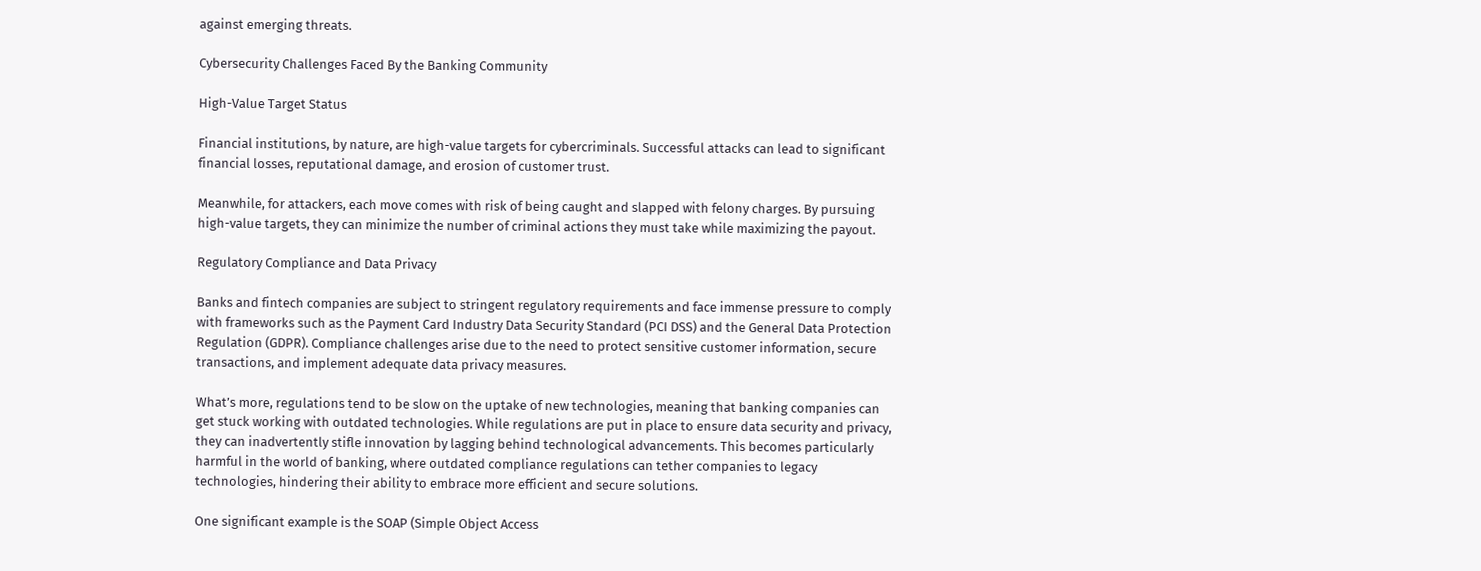against emerging threats.

Cybersecurity Challenges Faced By the Banking Community

High-Value Target Status

Financial institutions, by nature, are high-value targets for cybercriminals. Successful attacks can lead to significant financial losses, reputational damage, and erosion of customer trust.

Meanwhile, for attackers, each move comes with risk of being caught and slapped with felony charges. By pursuing high-value targets, they can minimize the number of criminal actions they must take while maximizing the payout.

Regulatory Compliance and Data Privacy

Banks and fintech companies are subject to stringent regulatory requirements and face immense pressure to comply with frameworks such as the Payment Card Industry Data Security Standard (PCI DSS) and the General Data Protection Regulation (GDPR). Compliance challenges arise due to the need to protect sensitive customer information, secure transactions, and implement adequate data privacy measures.

What’s more, regulations tend to be slow on the uptake of new technologies, meaning that banking companies can get stuck working with outdated technologies. While regulations are put in place to ensure data security and privacy, they can inadvertently stifle innovation by lagging behind technological advancements. This becomes particularly harmful in the world of banking, where outdated compliance regulations can tether companies to legacy technologies, hindering their ability to embrace more efficient and secure solutions.

One significant example is the SOAP (Simple Object Access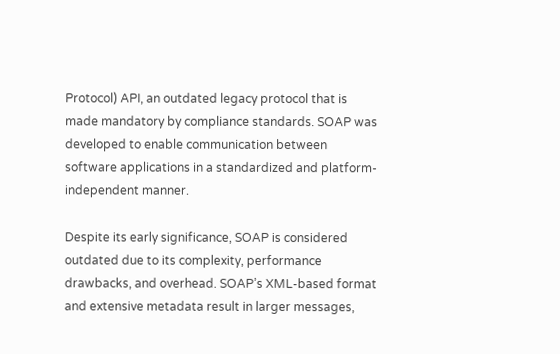Protocol) API, an outdated legacy protocol that is made mandatory by compliance standards. SOAP was developed to enable communication between software applications in a standardized and platform-independent manner.

Despite its early significance, SOAP is considered outdated due to its complexity, performance drawbacks, and overhead. SOAP’s XML-based format and extensive metadata result in larger messages,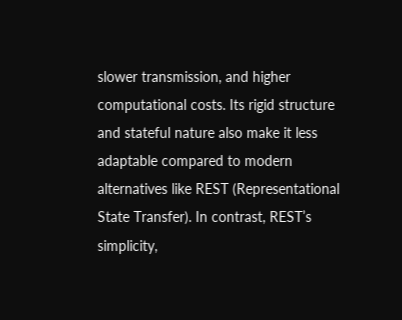slower transmission, and higher computational costs. Its rigid structure and stateful nature also make it less adaptable compared to modern alternatives like REST (Representational State Transfer). In contrast, REST’s simplicity,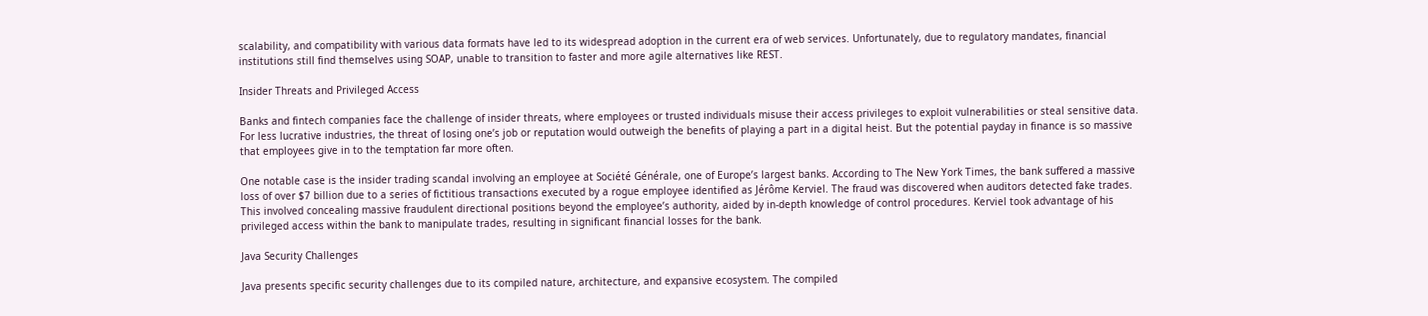scalability, and compatibility with various data formats have led to its widespread adoption in the current era of web services. Unfortunately, due to regulatory mandates, financial institutions still find themselves using SOAP, unable to transition to faster and more agile alternatives like REST.

Insider Threats and Privileged Access

Banks and fintech companies face the challenge of insider threats, where employees or trusted individuals misuse their access privileges to exploit vulnerabilities or steal sensitive data. For less lucrative industries, the threat of losing one’s job or reputation would outweigh the benefits of playing a part in a digital heist. But the potential payday in finance is so massive that employees give in to the temptation far more often.

One notable case is the insider trading scandal involving an employee at Société Générale, one of Europe’s largest banks. According to The New York Times, the bank suffered a massive loss of over $7 billion due to a series of fictitious transactions executed by a rogue employee identified as Jérôme Kerviel. The fraud was discovered when auditors detected fake trades. This involved concealing massive fraudulent directional positions beyond the employee’s authority, aided by in-depth knowledge of control procedures. Kerviel took advantage of his privileged access within the bank to manipulate trades, resulting in significant financial losses for the bank.

Java Security Challenges

Java presents specific security challenges due to its compiled nature, architecture, and expansive ecosystem. The compiled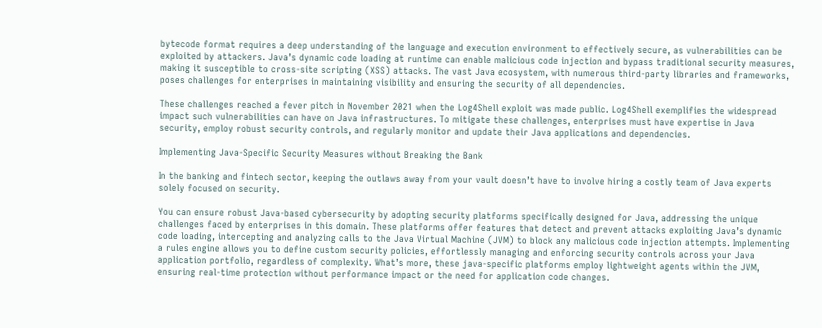bytecode format requires a deep understanding of the language and execution environment to effectively secure, as vulnerabilities can be exploited by attackers. Java’s dynamic code loading at runtime can enable malicious code injection and bypass traditional security measures, making it susceptible to cross-site scripting (XSS) attacks. The vast Java ecosystem, with numerous third-party libraries and frameworks, poses challenges for enterprises in maintaining visibility and ensuring the security of all dependencies.

These challenges reached a fever pitch in November 2021 when the Log4Shell exploit was made public. Log4Shell exemplifies the widespread impact such vulnerabilities can have on Java infrastructures. To mitigate these challenges, enterprises must have expertise in Java security, employ robust security controls, and regularly monitor and update their Java applications and dependencies.

Implementing Java-Specific Security Measures without Breaking the Bank

In the banking and fintech sector, keeping the outlaws away from your vault doesn’t have to involve hiring a costly team of Java experts solely focused on security.

You can ensure robust Java-based cybersecurity by adopting security platforms specifically designed for Java, addressing the unique challenges faced by enterprises in this domain. These platforms offer features that detect and prevent attacks exploiting Java’s dynamic code loading, intercepting and analyzing calls to the Java Virtual Machine (JVM) to block any malicious code injection attempts. Implementing a rules engine allows you to define custom security policies, effortlessly managing and enforcing security controls across your Java application portfolio, regardless of complexity. What’s more, these java-specific platforms employ lightweight agents within the JVM, ensuring real-time protection without performance impact or the need for application code changes.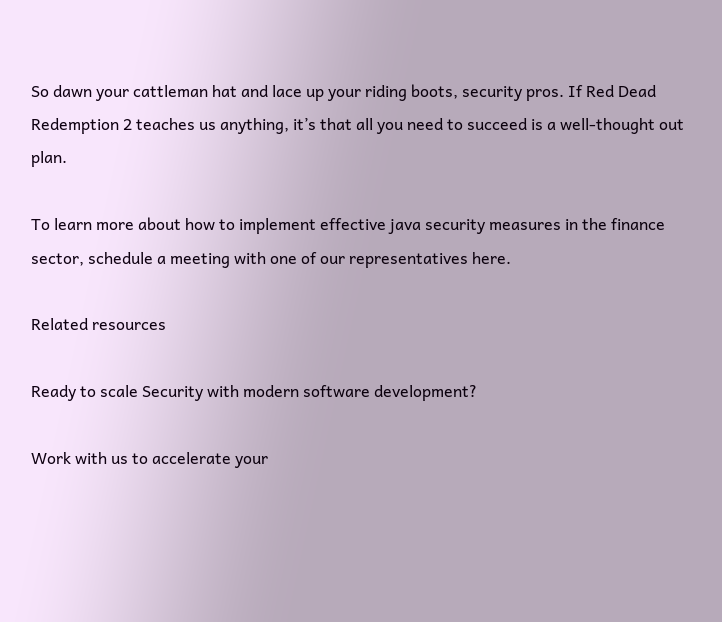So dawn your cattleman hat and lace up your riding boots, security pros. If Red Dead Redemption 2 teaches us anything, it’s that all you need to succeed is a well-thought out plan.

To learn more about how to implement effective java security measures in the finance sector, schedule a meeting with one of our representatives here.

Related resources

Ready to scale Security with modern software development?

Work with us to accelerate your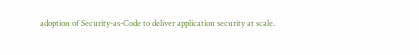adoption of Security-as-Code to deliver application security at scale.